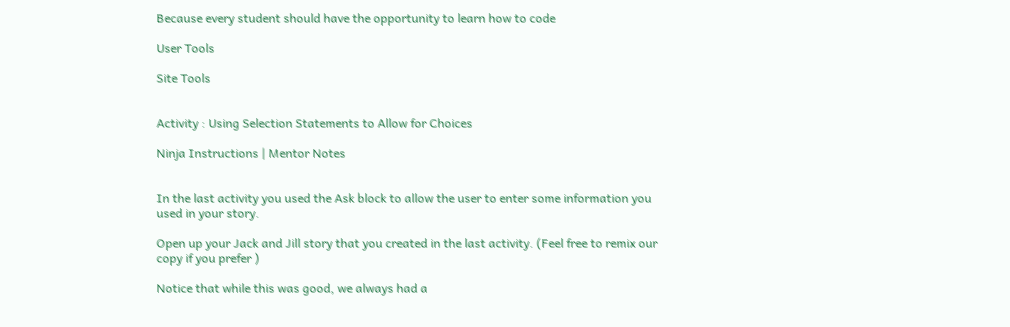Because every student should have the opportunity to learn how to code

User Tools

Site Tools


Activity : Using Selection Statements to Allow for Choices

Ninja Instructions | Mentor Notes


In the last activity you used the Ask block to allow the user to enter some information you used in your story.

Open up your Jack and Jill story that you created in the last activity. (Feel free to remix our copy if you prefer )

Notice that while this was good, we always had a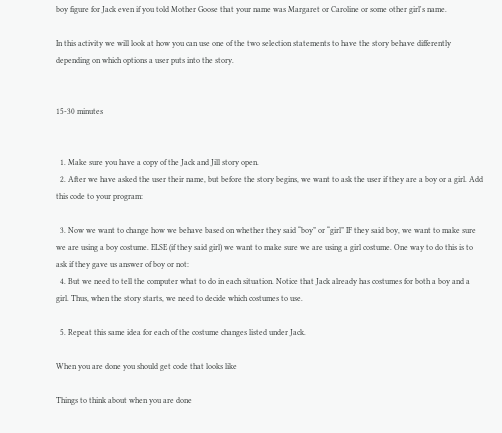boy figure for Jack even if you told Mother Goose that your name was Margaret or Caroline or some other girl's name.

In this activity we will look at how you can use one of the two selection statements to have the story behave differently depending on which options a user puts into the story.


15-30 minutes


  1. Make sure you have a copy of the Jack and Jill story open.
  2. After we have asked the user their name, but before the story begins, we want to ask the user if they are a boy or a girl. Add this code to your program:

  3. Now we want to change how we behave based on whether they said “boy” or “girl” IF they said boy, we want to make sure we are using a boy costume. ELSE (if they said girl) we want to make sure we are using a girl costume. One way to do this is to ask if they gave us answer of boy or not:
  4. But we need to tell the computer what to do in each situation. Notice that Jack already has costumes for both a boy and a girl. Thus, when the story starts, we need to decide which costumes to use.

  5. Repeat this same idea for each of the costume changes listed under Jack.

When you are done you should get code that looks like

Things to think about when you are done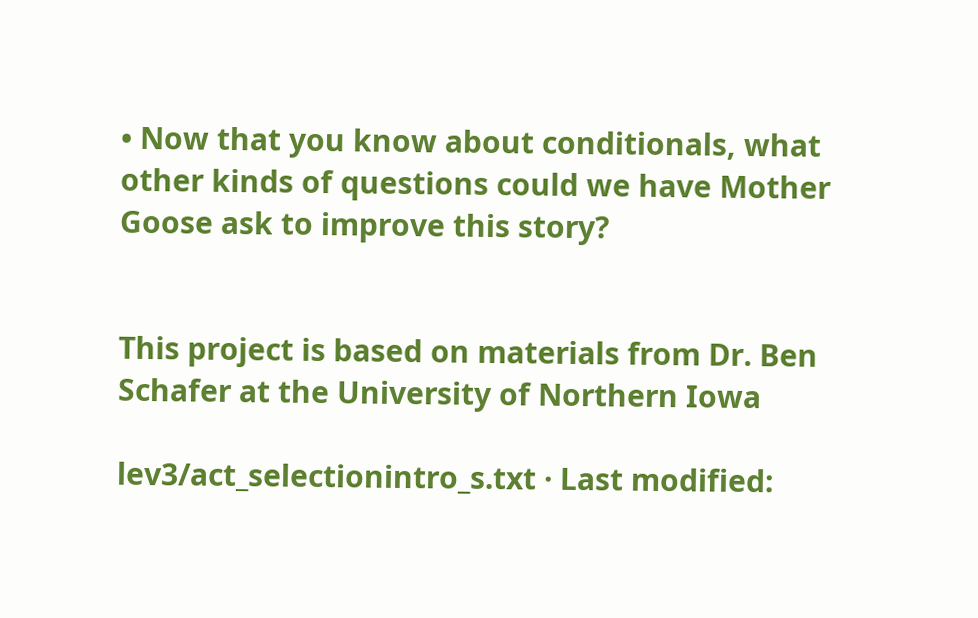• Now that you know about conditionals, what other kinds of questions could we have Mother Goose ask to improve this story?


This project is based on materials from Dr. Ben Schafer at the University of Northern Iowa

lev3/act_selectionintro_s.txt · Last modified: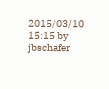2015/03/10 15:15 by jbschafer